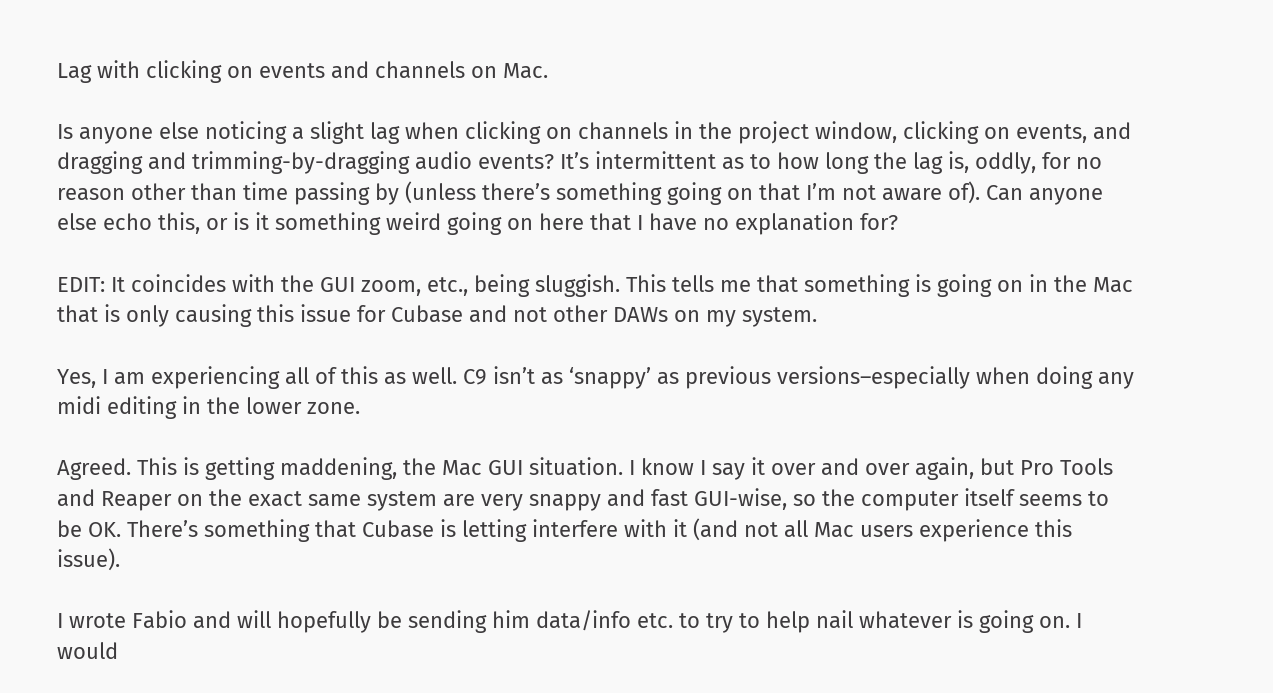Lag with clicking on events and channels on Mac.

Is anyone else noticing a slight lag when clicking on channels in the project window, clicking on events, and dragging and trimming-by-dragging audio events? It’s intermittent as to how long the lag is, oddly, for no reason other than time passing by (unless there’s something going on that I’m not aware of). Can anyone else echo this, or is it something weird going on here that I have no explanation for?

EDIT: It coincides with the GUI zoom, etc., being sluggish. This tells me that something is going on in the Mac that is only causing this issue for Cubase and not other DAWs on my system.

Yes, I am experiencing all of this as well. C9 isn’t as ‘snappy’ as previous versions–especially when doing any midi editing in the lower zone.

Agreed. This is getting maddening, the Mac GUI situation. I know I say it over and over again, but Pro Tools and Reaper on the exact same system are very snappy and fast GUI-wise, so the computer itself seems to be OK. There’s something that Cubase is letting interfere with it (and not all Mac users experience this issue).

I wrote Fabio and will hopefully be sending him data/info etc. to try to help nail whatever is going on. I would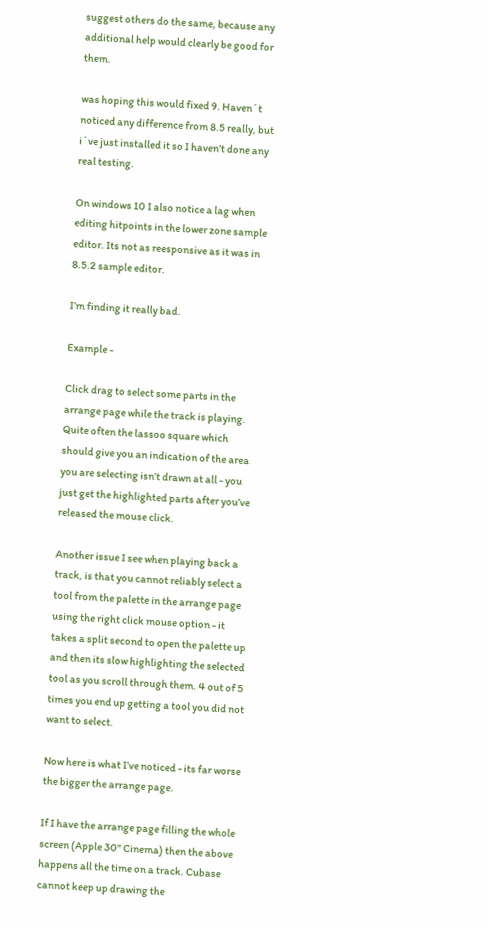suggest others do the same, because any additional help would clearly be good for them.

was hoping this would fixed 9. Haven´t noticed any difference from 8.5 really, but i´ve just installed it so I haven’t done any real testing.

On windows 10 I also notice a lag when editing hitpoints in the lower zone sample editor. Its not as reesponsive as it was in 8.5.2 sample editor.

I’m finding it really bad.

Example -

Click drag to select some parts in the arrange page while the track is playing. Quite often the lassoo square which should give you an indication of the area you are selecting isn’t drawn at all - you just get the highlighted parts after you’ve released the mouse click.

Another issue I see when playing back a track, is that you cannot reliably select a tool from the palette in the arrange page using the right click mouse option - it takes a split second to open the palette up and then its slow highlighting the selected tool as you scroll through them. 4 out of 5 times you end up getting a tool you did not want to select.

Now here is what I’ve noticed - its far worse the bigger the arrange page.

If I have the arrange page filling the whole screen (Apple 30" Cinema) then the above happens all the time on a track. Cubase cannot keep up drawing the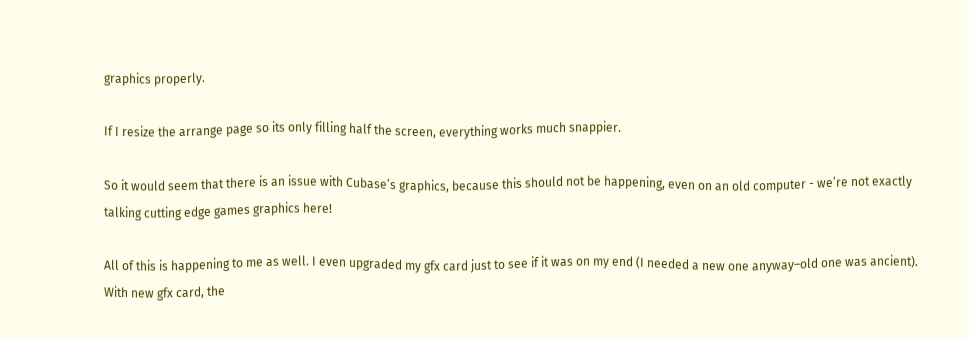graphics properly.

If I resize the arrange page so its only filling half the screen, everything works much snappier.

So it would seem that there is an issue with Cubase’s graphics, because this should not be happening, even on an old computer - we’re not exactly talking cutting edge games graphics here!

All of this is happening to me as well. I even upgraded my gfx card just to see if it was on my end (I needed a new one anyway–old one was ancient). With new gfx card, the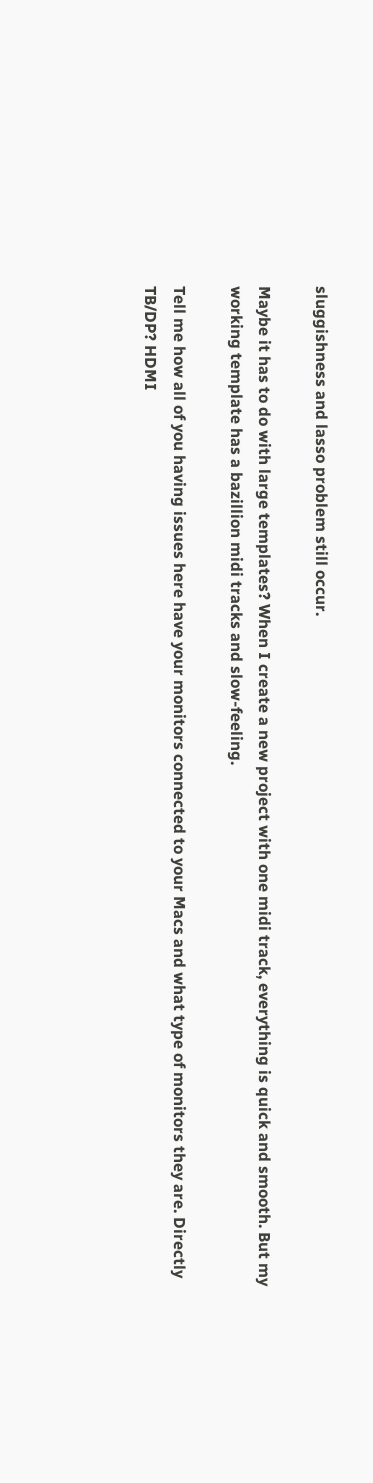sluggishness and lasso problem still occur.

Maybe it has to do with large templates? When I create a new project with one midi track, everything is quick and smooth. But my working template has a bazillion midi tracks and slow-feeling.

Tell me how all of you having issues here have your monitors connected to your Macs and what type of monitors they are. Directly TB/DP? HDMI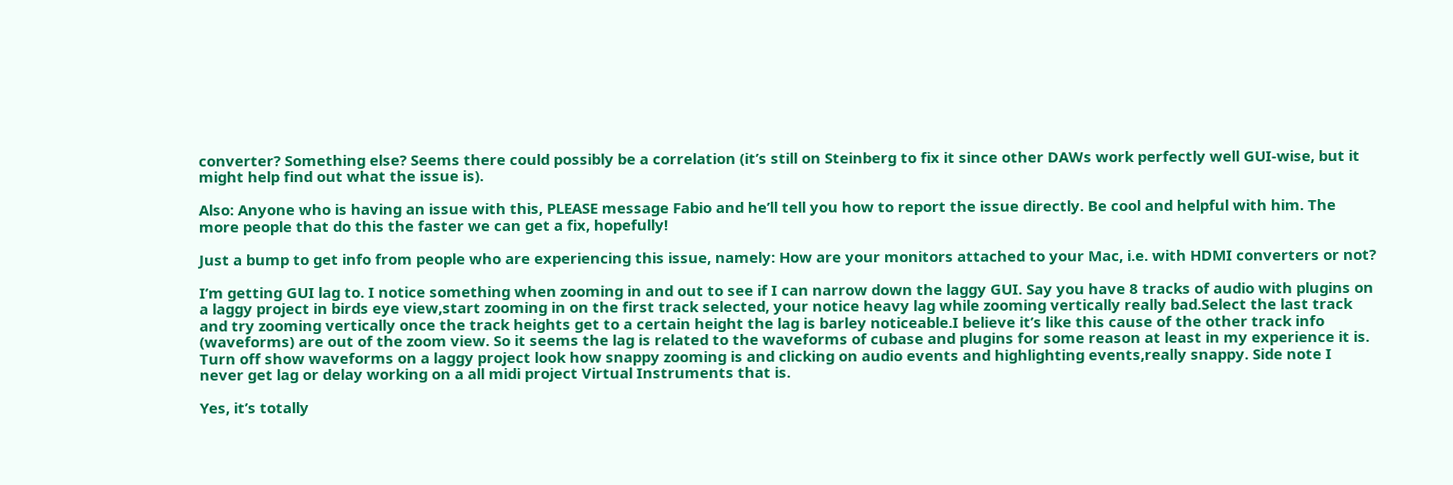converter? Something else? Seems there could possibly be a correlation (it’s still on Steinberg to fix it since other DAWs work perfectly well GUI-wise, but it might help find out what the issue is).

Also: Anyone who is having an issue with this, PLEASE message Fabio and he’ll tell you how to report the issue directly. Be cool and helpful with him. The more people that do this the faster we can get a fix, hopefully!

Just a bump to get info from people who are experiencing this issue, namely: How are your monitors attached to your Mac, i.e. with HDMI converters or not?

I’m getting GUI lag to. I notice something when zooming in and out to see if I can narrow down the laggy GUI. Say you have 8 tracks of audio with plugins on a laggy project in birds eye view,start zooming in on the first track selected, your notice heavy lag while zooming vertically really bad.Select the last track and try zooming vertically once the track heights get to a certain height the lag is barley noticeable.I believe it’s like this cause of the other track info (waveforms) are out of the zoom view. So it seems the lag is related to the waveforms of cubase and plugins for some reason at least in my experience it is. Turn off show waveforms on a laggy project look how snappy zooming is and clicking on audio events and highlighting events,really snappy. Side note I never get lag or delay working on a all midi project Virtual Instruments that is.

Yes, it’s totally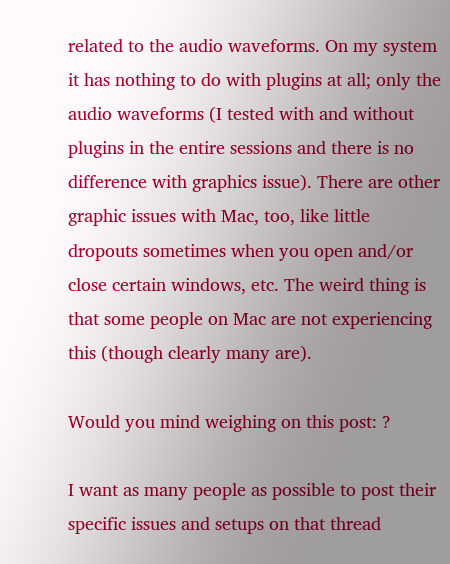related to the audio waveforms. On my system it has nothing to do with plugins at all; only the audio waveforms (I tested with and without plugins in the entire sessions and there is no difference with graphics issue). There are other graphic issues with Mac, too, like little dropouts sometimes when you open and/or close certain windows, etc. The weird thing is that some people on Mac are not experiencing this (though clearly many are).

Would you mind weighing on this post: ?

I want as many people as possible to post their specific issues and setups on that thread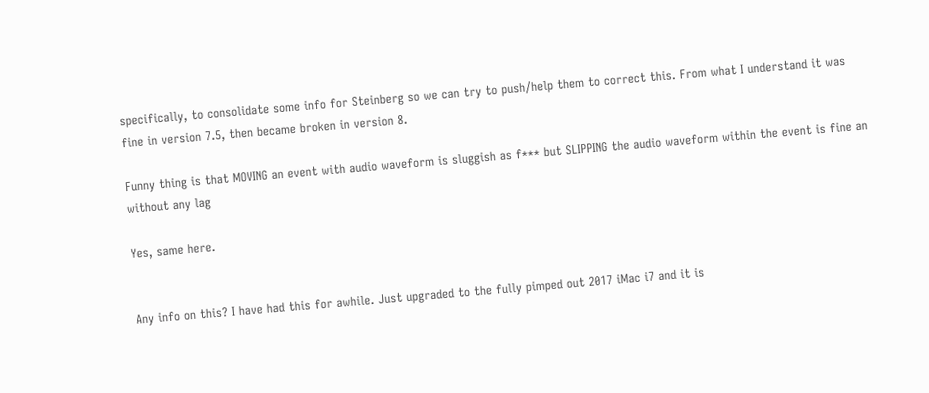specifically, to consolidate some info for Steinberg so we can try to push/help them to correct this. From what I understand it was fine in version 7.5, then became broken in version 8.

Funny thing is that MOVING an event with audio waveform is sluggish as f*** but SLIPPING the audio waveform within the event is fine an without any lag

Yes, same here.


Any info on this? I have had this for awhile. Just upgraded to the fully pimped out 2017 iMac i7 and it is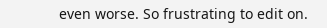even worse. So frustrating to edit on.